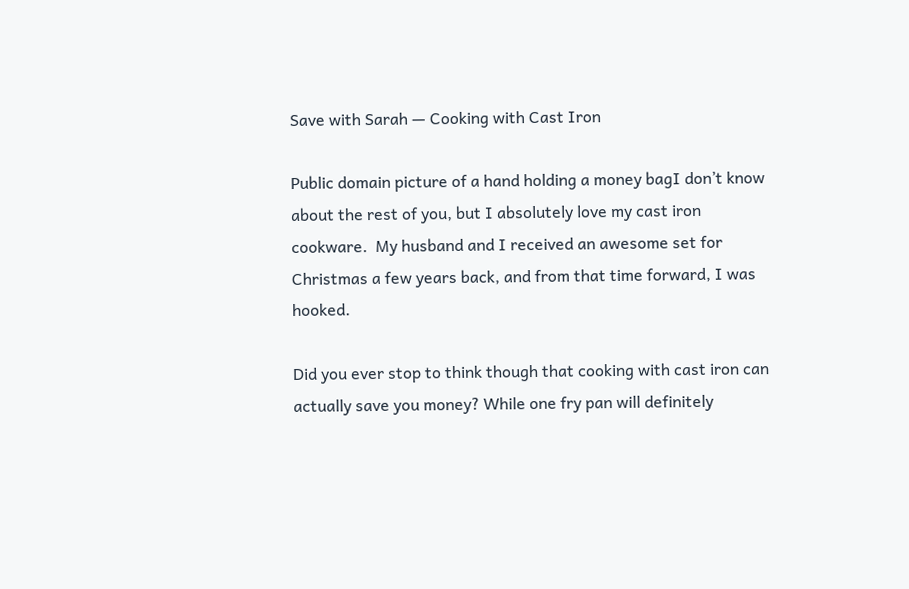Save with Sarah — Cooking with Cast Iron

Public domain picture of a hand holding a money bagI don’t know about the rest of you, but I absolutely love my cast iron cookware.  My husband and I received an awesome set for Christmas a few years back, and from that time forward, I was hooked.

Did you ever stop to think though that cooking with cast iron can actually save you money? While one fry pan will definitely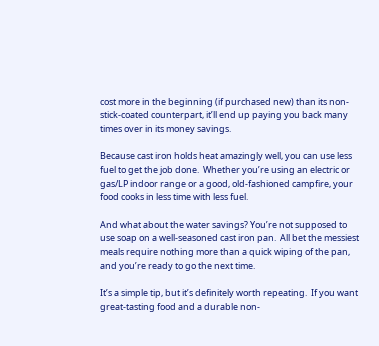cost more in the beginning (if purchased new) than its non-stick-coated counterpart, it’ll end up paying you back many times over in its money savings.

Because cast iron holds heat amazingly well, you can use less fuel to get the job done.  Whether you’re using an electric or gas/LP indoor range or a good, old-fashioned campfire, your food cooks in less time with less fuel.

And what about the water savings? You’re not supposed to use soap on a well-seasoned cast iron pan.  All bet the messiest meals require nothing more than a quick wiping of the pan, and you’re ready to go the next time.

It’s a simple tip, but it’s definitely worth repeating.  If you want great-tasting food and a durable non-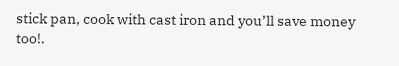stick pan, cook with cast iron and you’ll save money too!.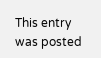This entry was posted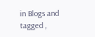in Blogs and tagged ,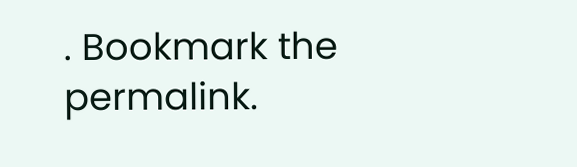. Bookmark the permalink.